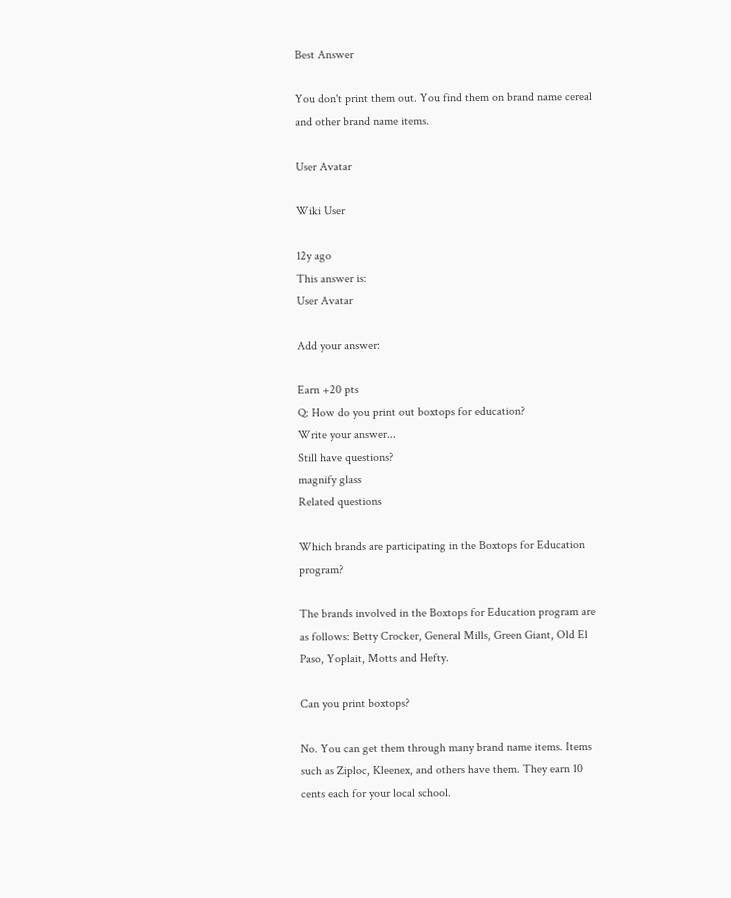Best Answer

You don't print them out. You find them on brand name cereal and other brand name items.

User Avatar

Wiki User

12y ago
This answer is:
User Avatar

Add your answer:

Earn +20 pts
Q: How do you print out boxtops for education?
Write your answer...
Still have questions?
magnify glass
Related questions

Which brands are participating in the Boxtops for Education program?

The brands involved in the Boxtops for Education program are as follows: Betty Crocker, General Mills, Green Giant, Old El Paso, Yoplait, Motts and Hefty.

Can you print boxtops?

No. You can get them through many brand name items. Items such as Ziploc, Kleenex, and others have them. They earn 10 cents each for your local school.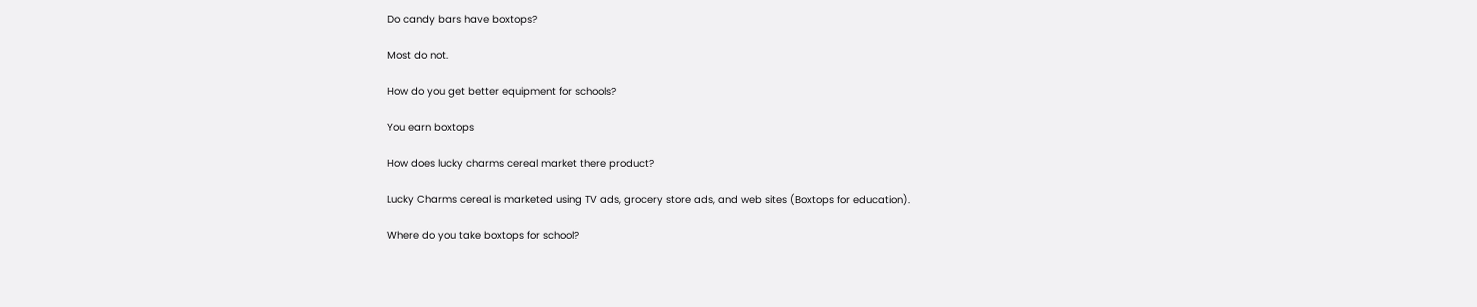Do candy bars have boxtops?

Most do not.

How do you get better equipment for schools?

You earn boxtops

How does lucky charms cereal market there product?

Lucky Charms cereal is marketed using TV ads, grocery store ads, and web sites (Boxtops for education).

Where do you take boxtops for school?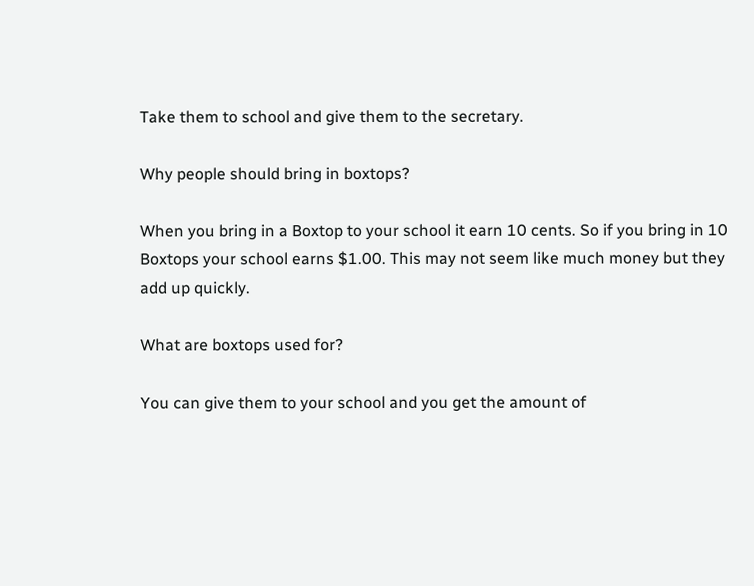Take them to school and give them to the secretary.

Why people should bring in boxtops?

When you bring in a Boxtop to your school it earn 10 cents. So if you bring in 10 Boxtops your school earns $1.00. This may not seem like much money but they add up quickly.

What are boxtops used for?

You can give them to your school and you get the amount of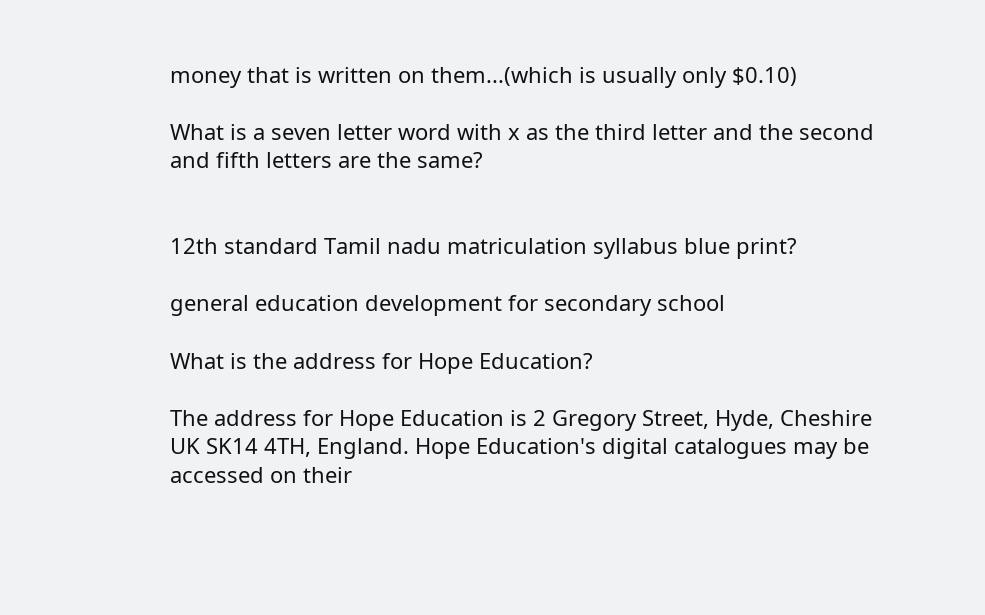money that is written on them...(which is usually only $0.10)

What is a seven letter word with x as the third letter and the second and fifth letters are the same?


12th standard Tamil nadu matriculation syllabus blue print?

general education development for secondary school

What is the address for Hope Education?

The address for Hope Education is 2 Gregory Street, Hyde, Cheshire UK SK14 4TH, England. Hope Education's digital catalogues may be accessed on their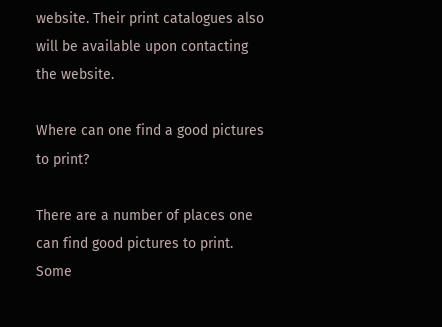website. Their print catalogues also will be available upon contacting the website.

Where can one find a good pictures to print?

There are a number of places one can find good pictures to print. Some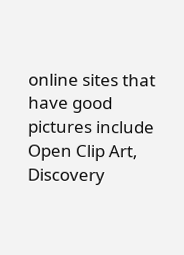online sites that have good pictures include Open Clip Art, Discovery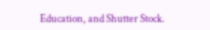Education, and Shutter Stock.